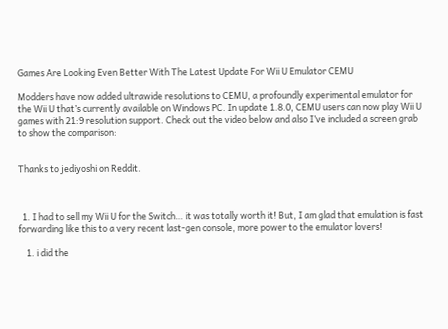Games Are Looking Even Better With The Latest Update For Wii U Emulator CEMU

Modders have now added ultrawide resolutions to CEMU, a profoundly experimental emulator for the Wii U that’s currently available on Windows PC. In update 1.8.0, CEMU users can now play Wii U games with 21:9 resolution support. Check out the video below and also I’ve included a screen grab to show the comparison:


Thanks to jediyoshi on Reddit.



  1. I had to sell my Wii U for the Switch… it was totally worth it! But, I am glad that emulation is fast forwarding like this to a very recent last-gen console, more power to the emulator lovers!

    1. i did the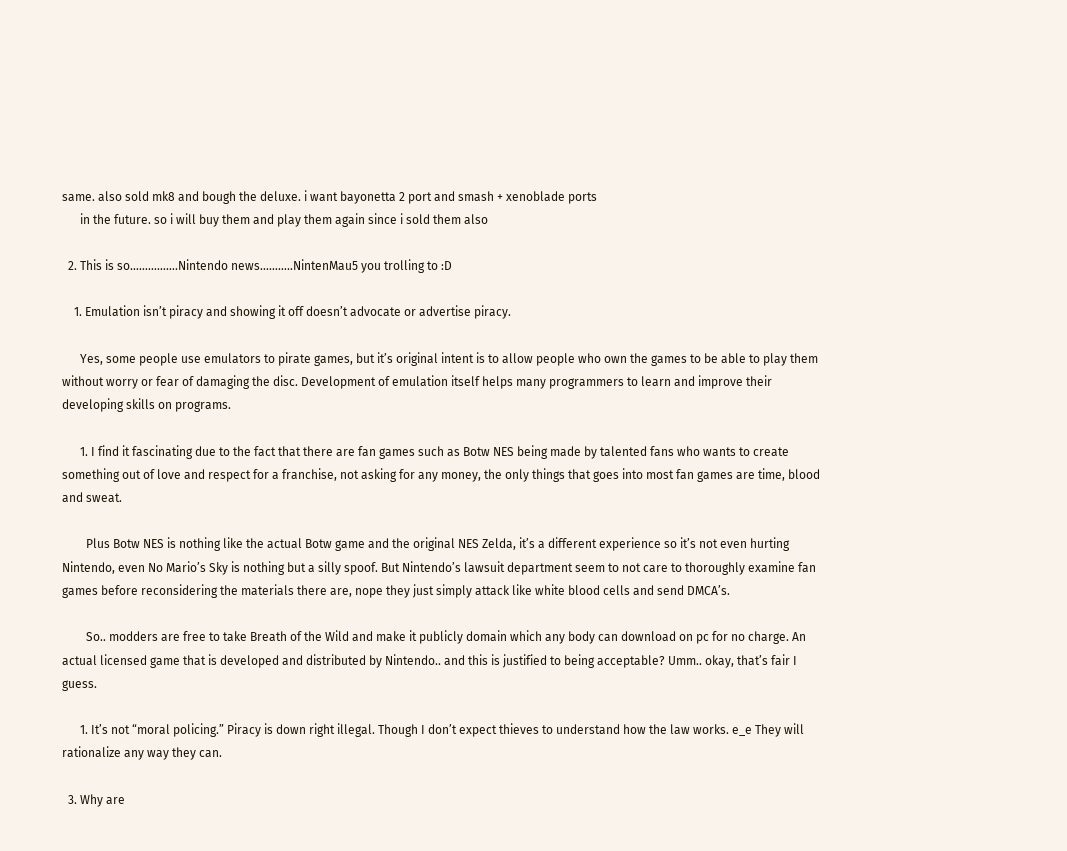same. also sold mk8 and bough the deluxe. i want bayonetta 2 port and smash + xenoblade ports
      in the future. so i will buy them and play them again since i sold them also

  2. This is so…………….Nintendo news………..NintenMau5 you trolling to :D

    1. Emulation isn’t piracy and showing it off doesn’t advocate or advertise piracy.

      Yes, some people use emulators to pirate games, but it’s original intent is to allow people who own the games to be able to play them without worry or fear of damaging the disc. Development of emulation itself helps many programmers to learn and improve their developing skills on programs.

      1. I find it fascinating due to the fact that there are fan games such as Botw NES being made by talented fans who wants to create something out of love and respect for a franchise, not asking for any money, the only things that goes into most fan games are time, blood and sweat.

        Plus Botw NES is nothing like the actual Botw game and the original NES Zelda, it’s a different experience so it’s not even hurting Nintendo, even No Mario’s Sky is nothing but a silly spoof. But Nintendo’s lawsuit department seem to not care to thoroughly examine fan games before reconsidering the materials there are, nope they just simply attack like white blood cells and send DMCA’s.

        So.. modders are free to take Breath of the Wild and make it publicly domain which any body can download on pc for no charge. An actual licensed game that is developed and distributed by Nintendo.. and this is justified to being acceptable? Umm.. okay, that’s fair I guess.

      1. It’s not “moral policing.” Piracy is down right illegal. Though I don’t expect thieves to understand how the law works. e_e They will rationalize any way they can.

  3. Why are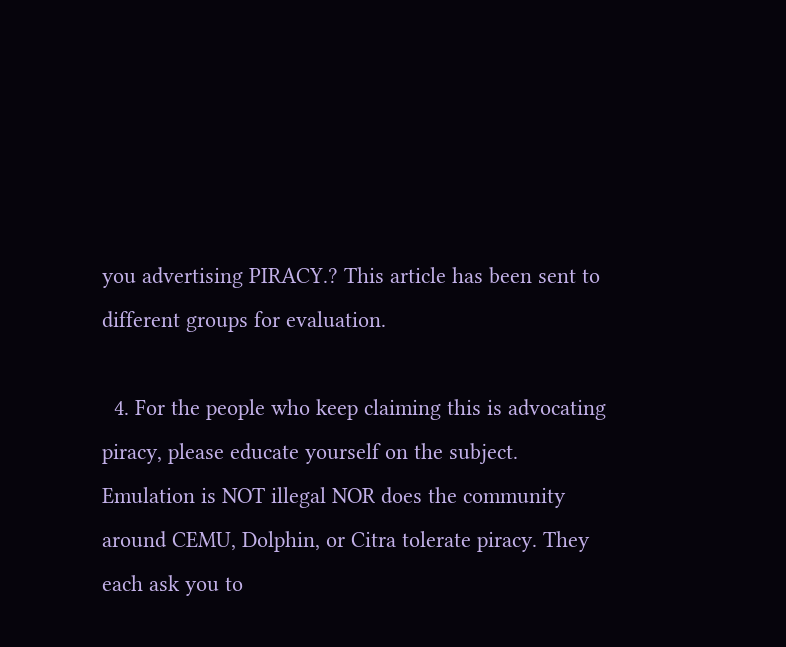you advertising PIRACY.? This article has been sent to different groups for evaluation.

  4. For the people who keep claiming this is advocating piracy, please educate yourself on the subject. Emulation is NOT illegal NOR does the community around CEMU, Dolphin, or Citra tolerate piracy. They each ask you to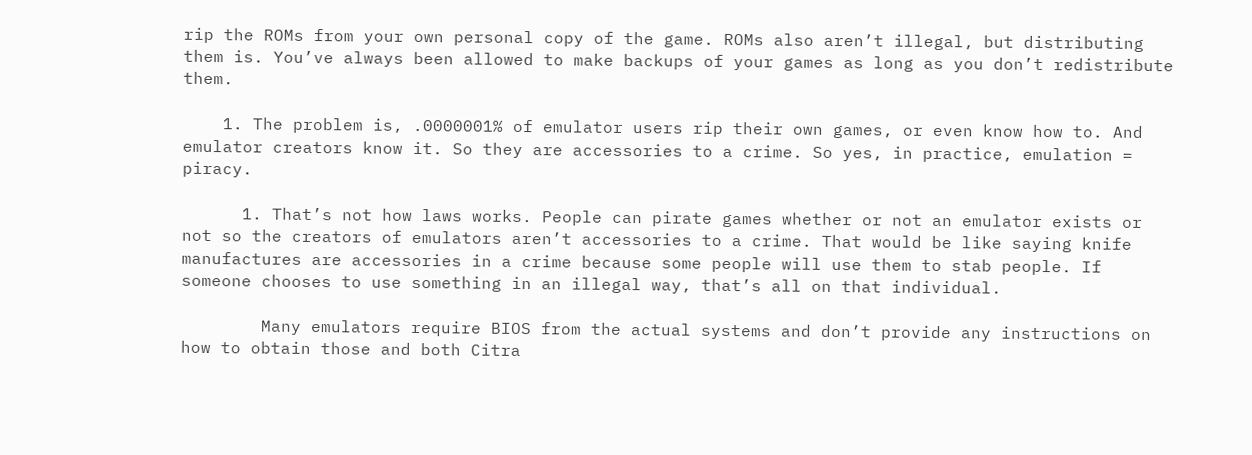rip the ROMs from your own personal copy of the game. ROMs also aren’t illegal, but distributing them is. You’ve always been allowed to make backups of your games as long as you don’t redistribute them.

    1. The problem is, .0000001% of emulator users rip their own games, or even know how to. And emulator creators know it. So they are accessories to a crime. So yes, in practice, emulation = piracy.

      1. That’s not how laws works. People can pirate games whether or not an emulator exists or not so the creators of emulators aren’t accessories to a crime. That would be like saying knife manufactures are accessories in a crime because some people will use them to stab people. If someone chooses to use something in an illegal way, that’s all on that individual.

        Many emulators require BIOS from the actual systems and don’t provide any instructions on how to obtain those and both Citra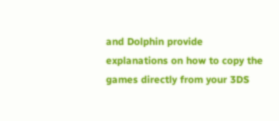and Dolphin provide explanations on how to copy the games directly from your 3DS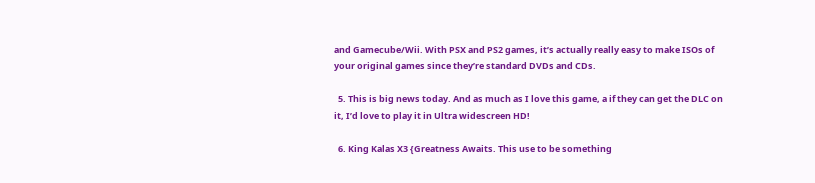and Gamecube/Wii. With PSX and PS2 games, it’s actually really easy to make ISOs of your original games since they’re standard DVDs and CDs.

  5. This is big news today. And as much as I love this game, a if they can get the DLC on it, I’d love to play it in Ultra widescreen HD!

  6. King Kalas X3 {Greatness Awaits. This use to be something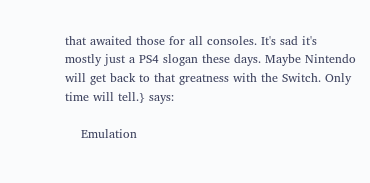that awaited those for all consoles. It's sad it's mostly just a PS4 slogan these days. Maybe Nintendo will get back to that greatness with the Switch. Only time will tell.} says:

    Emulation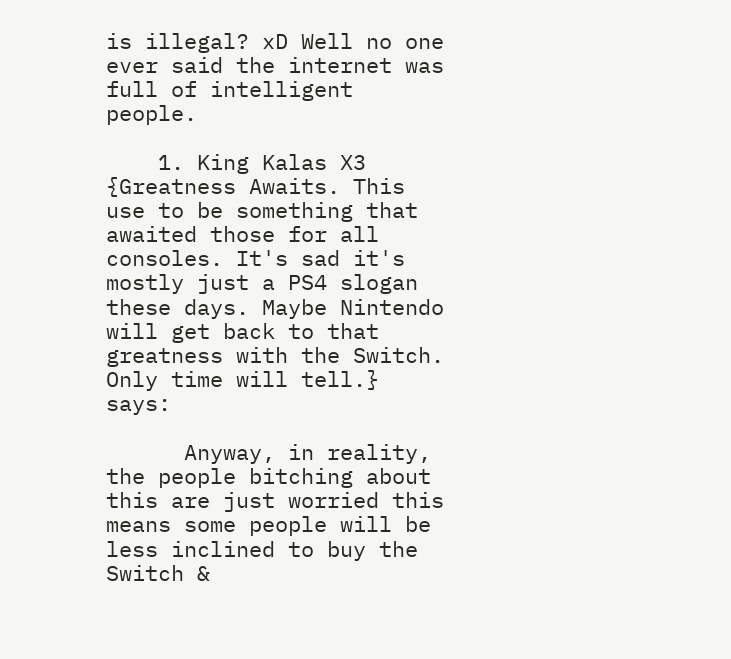is illegal? xD Well no one ever said the internet was full of intelligent people.

    1. King Kalas X3 {Greatness Awaits. This use to be something that awaited those for all consoles. It's sad it's mostly just a PS4 slogan these days. Maybe Nintendo will get back to that greatness with the Switch. Only time will tell.} says:

      Anyway, in reality, the people bitching about this are just worried this means some people will be less inclined to buy the Switch &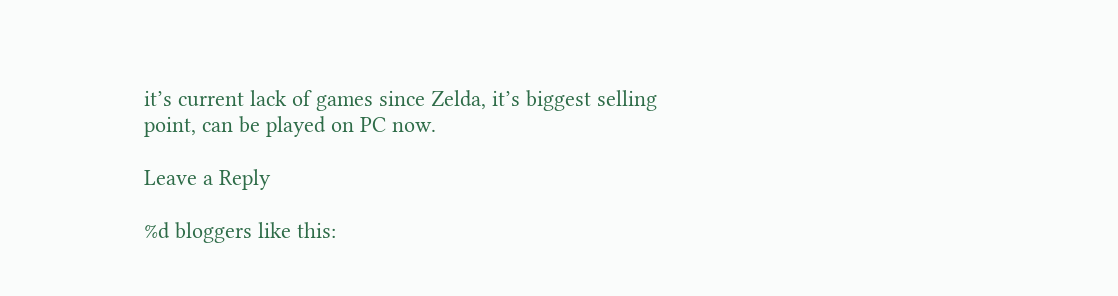it’s current lack of games since Zelda, it’s biggest selling point, can be played on PC now.

Leave a Reply

%d bloggers like this: